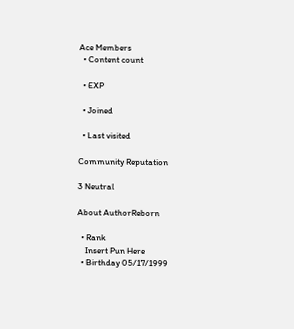Ace Members
  • Content count

  • EXP

  • Joined

  • Last visited

Community Reputation

3 Neutral

About AuthorReborn

  • Rank
    Insert Pun Here
  • Birthday 05/17/1999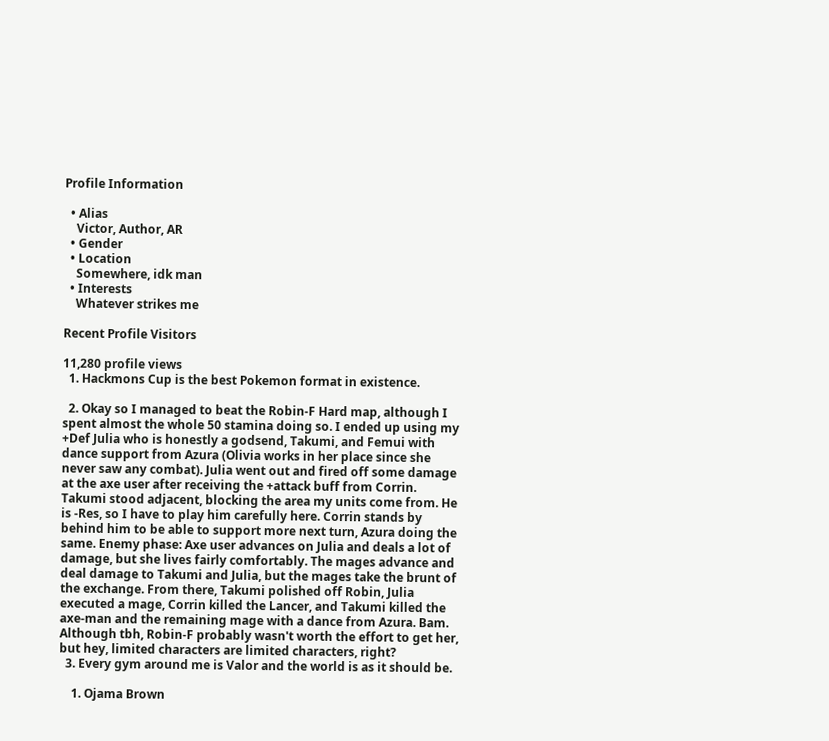Profile Information

  • Alias
    Victor, Author, AR
  • Gender
  • Location
    Somewhere, idk man
  • Interests
    Whatever strikes me

Recent Profile Visitors

11,280 profile views
  1. Hackmons Cup is the best Pokemon format in existence.

  2. Okay so I managed to beat the Robin-F Hard map, although I spent almost the whole 50 stamina doing so. I ended up using my +Def Julia who is honestly a godsend, Takumi, and Femui with dance support from Azura (Olivia works in her place since she never saw any combat). Julia went out and fired off some damage at the axe user after receiving the +attack buff from Corrin. Takumi stood adjacent, blocking the area my units come from. He is -Res, so I have to play him carefully here. Corrin stands by behind him to be able to support more next turn, Azura doing the same. Enemy phase: Axe user advances on Julia and deals a lot of damage, but she lives fairly comfortably. The mages advance and deal damage to Takumi and Julia, but the mages take the brunt of the exchange. From there, Takumi polished off Robin, Julia executed a mage, Corrin killed the Lancer, and Takumi killed the axe-man and the remaining mage with a dance from Azura. Bam. Although tbh, Robin-F probably wasn't worth the effort to get her, but hey, limited characters are limited characters, right?
  3. Every gym around me is Valor and the world is as it should be.

    1. Ojama Brown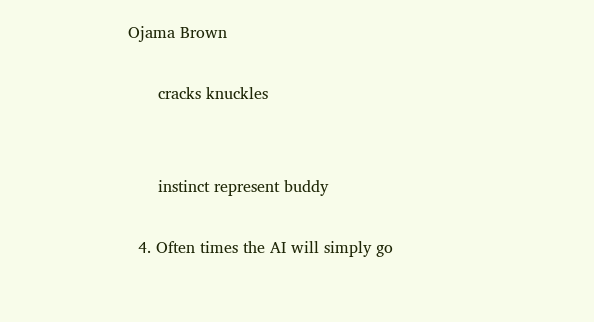Ojama Brown

      cracks knuckles


      instinct represent buddy

  4. Often times the AI will simply go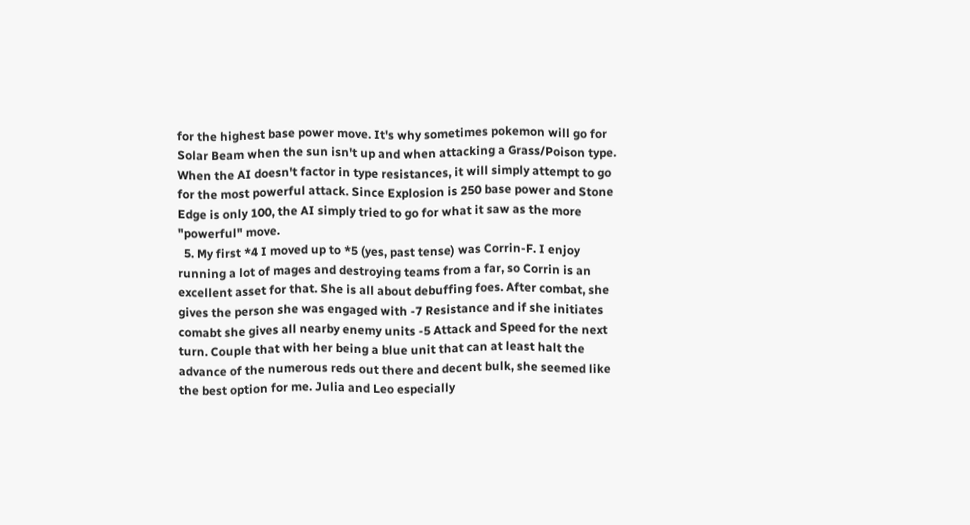for the highest base power move. It's why sometimes pokemon will go for Solar Beam when the sun isn't up and when attacking a Grass/Poison type. When the AI doesn't factor in type resistances, it will simply attempt to go for the most powerful attack. Since Explosion is 250 base power and Stone Edge is only 100, the AI simply tried to go for what it saw as the more "powerful" move.
  5. My first *4 I moved up to *5 (yes, past tense) was Corrin-F. I enjoy running a lot of mages and destroying teams from a far, so Corrin is an excellent asset for that. She is all about debuffing foes. After combat, she gives the person she was engaged with -7 Resistance and if she initiates comabt she gives all nearby enemy units -5 Attack and Speed for the next turn. Couple that with her being a blue unit that can at least halt the advance of the numerous reds out there and decent bulk, she seemed like the best option for me. Julia and Leo especially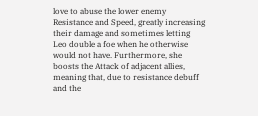love to abuse the lower enemy Resistance and Speed, greatly increasing their damage and sometimes letting Leo double a foe when he otherwise would not have. Furthermore, she boosts the Attack of adjacent allies, meaning that, due to resistance debuff and the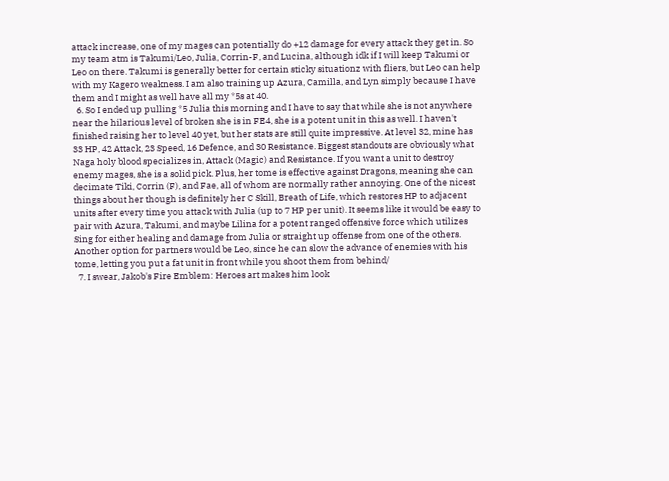attack increase, one of my mages can potentially do +12 damage for every attack they get in. So my team atm is Takumi/Leo, Julia, Corrin-F, and Lucina, although idk if I will keep Takumi or Leo on there. Takumi is generally better for certain sticky situationz with fliers, but Leo can help with my Kagero weakness. I am also training up Azura, Camilla, and Lyn simply because I have them and I might as well have all my *5s at 40.
  6. So I ended up pulling *5 Julia this morning and I have to say that while she is not anywhere near the hilarious level of broken she is in FE4, she is a potent unit in this as well. I haven't finished raising her to level 40 yet, but her stats are still quite impressive. At level 32, mine has 33 HP, 42 Attack, 23 Speed, 16 Defence, and 30 Resistance. Biggest standouts are obviously what Naga holy blood specializes in, Attack (Magic) and Resistance. If you want a unit to destroy enemy mages, she is a solid pick. Plus, her tome is effective against Dragons, meaning she can decimate Tiki, Corrin (F), and Fae, all of whom are normally rather annoying. One of the nicest things about her though is definitely her C Skill, Breath of Life, which restores HP to adjacent units after every time you attack with Julia (up to 7 HP per unit). It seems like it would be easy to pair with Azura, Takumi, and maybe Lilina for a potent ranged offensive force which utilizes Sing for either healing and damage from Julia or straight up offense from one of the others. Another option for partners would be Leo, since he can slow the advance of enemies with his tome, letting you put a fat unit in front while you shoot them from behind/
  7. I swear, Jakob's Fire Emblem: Heroes art makes him look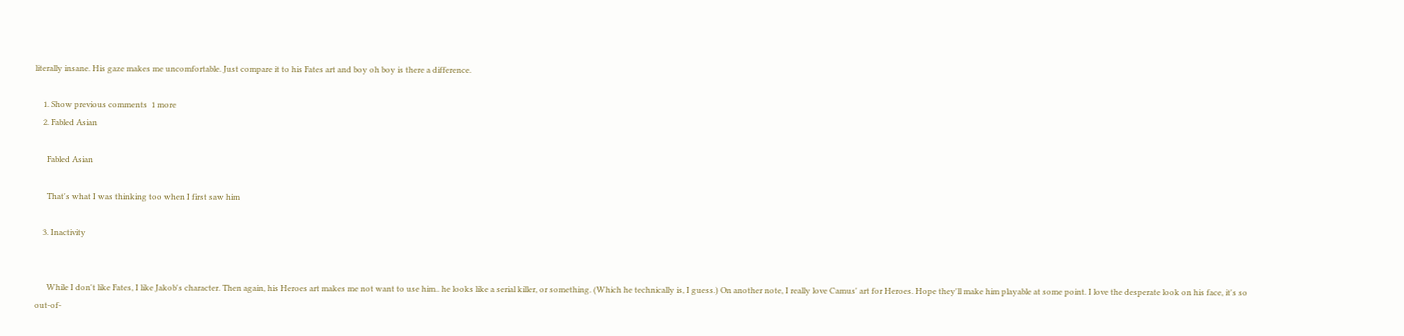literally insane. His gaze makes me uncomfortable. Just compare it to his Fates art and boy oh boy is there a difference.

    1. Show previous comments  1 more
    2. Fabled Asian

      Fabled Asian

      That's what I was thinking too when I first saw him

    3. Inactivity


      While I don't like Fates, I like Jakob's character. Then again, his Heroes art makes me not want to use him.. he looks like a serial killer, or something. (Which he technically is, I guess.) On another note, I really love Camus' art for Heroes. Hope they'll make him playable at some point. I love the desperate look on his face, it's so out-of-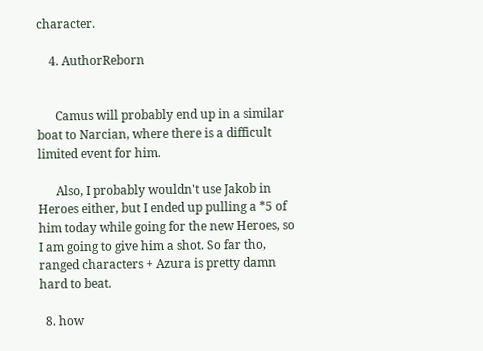character.

    4. AuthorReborn


      Camus will probably end up in a similar boat to Narcian, where there is a difficult limited event for him.

      Also, I probably wouldn't use Jakob in Heroes either, but I ended up pulling a *5 of him today while going for the new Heroes, so I am going to give him a shot. So far tho, ranged characters + Azura is pretty damn hard to beat.

  8. how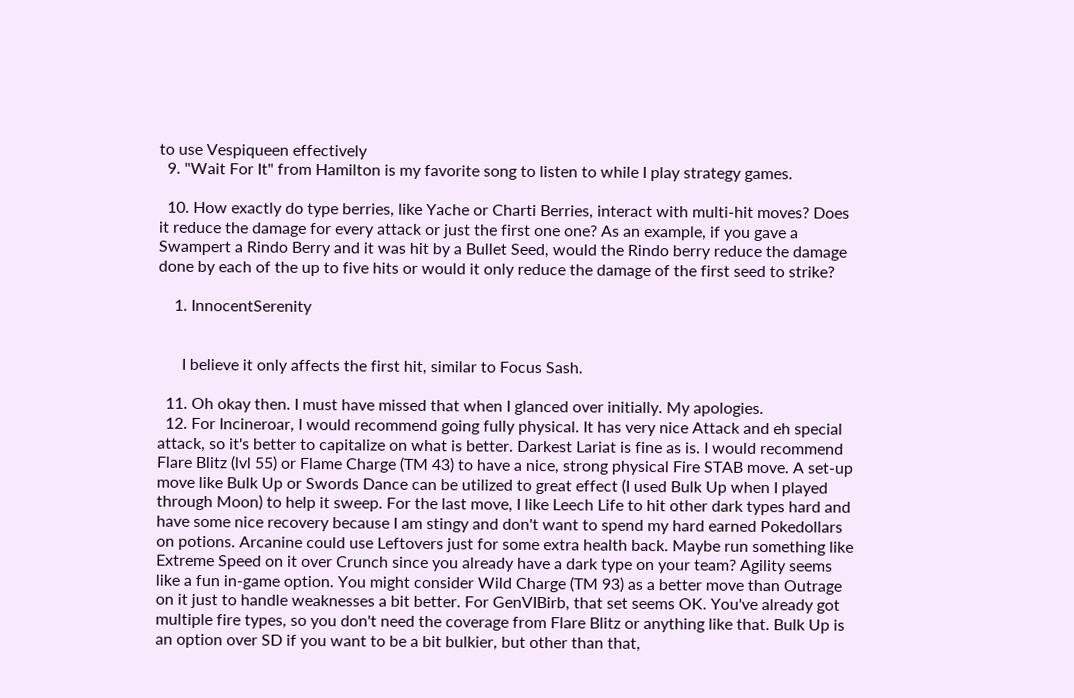to use Vespiqueen effectively
  9. "Wait For It" from Hamilton is my favorite song to listen to while I play strategy games.

  10. How exactly do type berries, like Yache or Charti Berries, interact with multi-hit moves? Does it reduce the damage for every attack or just the first one one? As an example, if you gave a Swampert a Rindo Berry and it was hit by a Bullet Seed, would the Rindo berry reduce the damage done by each of the up to five hits or would it only reduce the damage of the first seed to strike?

    1. InnocentSerenity


      I believe it only affects the first hit, similar to Focus Sash.

  11. Oh okay then. I must have missed that when I glanced over initially. My apologies.
  12. For Incineroar, I would recommend going fully physical. It has very nice Attack and eh special attack, so it's better to capitalize on what is better. Darkest Lariat is fine as is. I would recommend Flare Blitz (lvl 55) or Flame Charge (TM 43) to have a nice, strong physical Fire STAB move. A set-up move like Bulk Up or Swords Dance can be utilized to great effect (I used Bulk Up when I played through Moon) to help it sweep. For the last move, I like Leech Life to hit other dark types hard and have some nice recovery because I am stingy and don't want to spend my hard earned Pokedollars on potions. Arcanine could use Leftovers just for some extra health back. Maybe run something like Extreme Speed on it over Crunch since you already have a dark type on your team? Agility seems like a fun in-game option. You might consider Wild Charge (TM 93) as a better move than Outrage on it just to handle weaknesses a bit better. For GenVIBirb, that set seems OK. You've already got multiple fire types, so you don't need the coverage from Flare Blitz or anything like that. Bulk Up is an option over SD if you want to be a bit bulkier, but other than that,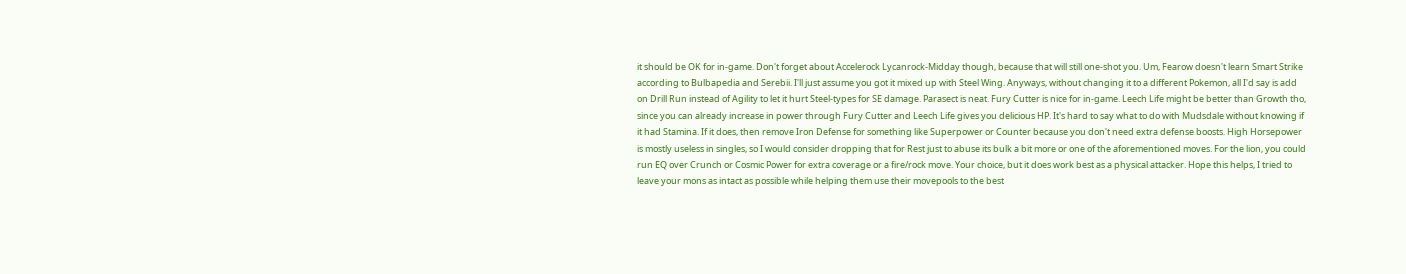it should be OK for in-game. Don't forget about Accelerock Lycanrock-Midday though, because that will still one-shot you. Um, Fearow doesn't learn Smart Strike according to Bulbapedia and Serebii. I'll just assume you got it mixed up with Steel Wing. Anyways, without changing it to a different Pokemon, all I'd say is add on Drill Run instead of Agility to let it hurt Steel-types for SE damage. Parasect is neat. Fury Cutter is nice for in-game. Leech Life might be better than Growth tho, since you can already increase in power through Fury Cutter and Leech Life gives you delicious HP. It's hard to say what to do with Mudsdale without knowing if it had Stamina. If it does, then remove Iron Defense for something like Superpower or Counter because you don't need extra defense boosts. High Horsepower is mostly useless in singles, so I would consider dropping that for Rest just to abuse its bulk a bit more or one of the aforementioned moves. For the lion, you could run EQ over Crunch or Cosmic Power for extra coverage or a fire/rock move. Your choice, but it does work best as a physical attacker. Hope this helps, I tried to leave your mons as intact as possible while helping them use their movepools to the best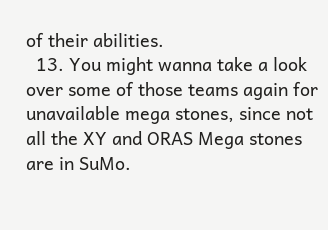of their abilities.
  13. You might wanna take a look over some of those teams again for unavailable mega stones, since not all the XY and ORAS Mega stones are in SuMo.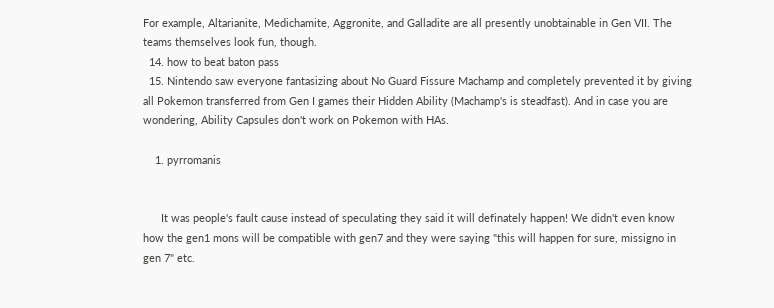For example, Altarianite, Medichamite, Aggronite, and Galladite are all presently unobtainable in Gen VII. The teams themselves look fun, though.
  14. how to beat baton pass
  15. Nintendo saw everyone fantasizing about No Guard Fissure Machamp and completely prevented it by giving all Pokemon transferred from Gen I games their Hidden Ability (Machamp's is steadfast). And in case you are wondering, Ability Capsules don't work on Pokemon with HAs.

    1. pyrromanis


      It was people's fault cause instead of speculating they said it will definately happen! We didn't even know how the gen1 mons will be compatible with gen7 and they were saying "this will happen for sure, missigno in gen 7" etc.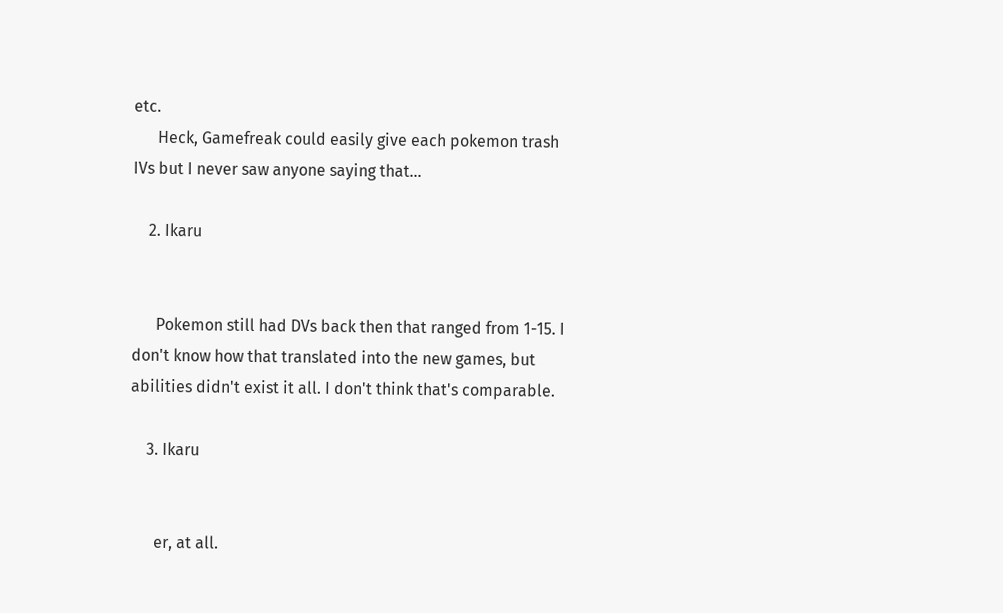etc.
      Heck, Gamefreak could easily give each pokemon trash IVs but I never saw anyone saying that...

    2. Ikaru


      Pokemon still had DVs back then that ranged from 1-15. I don't know how that translated into the new games, but abilities didn't exist it all. I don't think that's comparable.

    3. Ikaru


      er, at all.